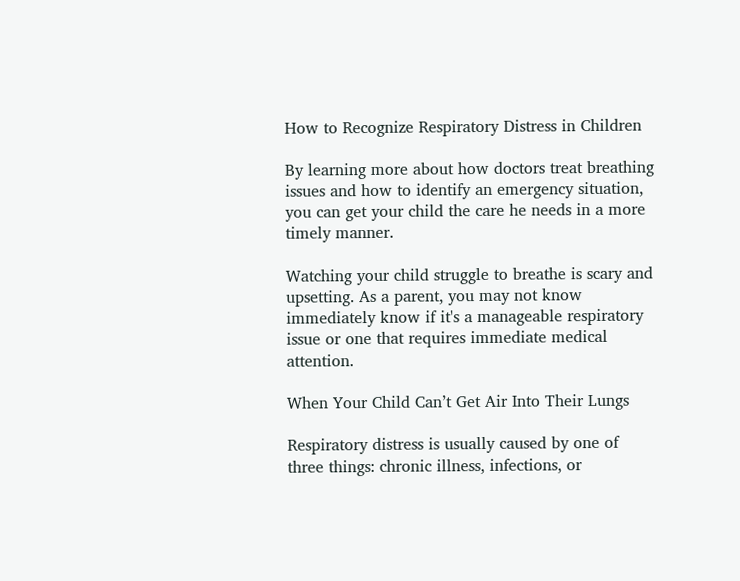How to Recognize Respiratory Distress in Children

By learning more about how doctors treat breathing issues and how to identify an emergency situation, you can get your child the care he needs in a more timely manner.

Watching your child struggle to breathe is scary and upsetting. As a parent, you may not know immediately know if it's a manageable respiratory issue or one that requires immediate medical attention.

When Your Child Can’t Get Air Into Their Lungs

Respiratory distress is usually caused by one of three things: chronic illness, infections, or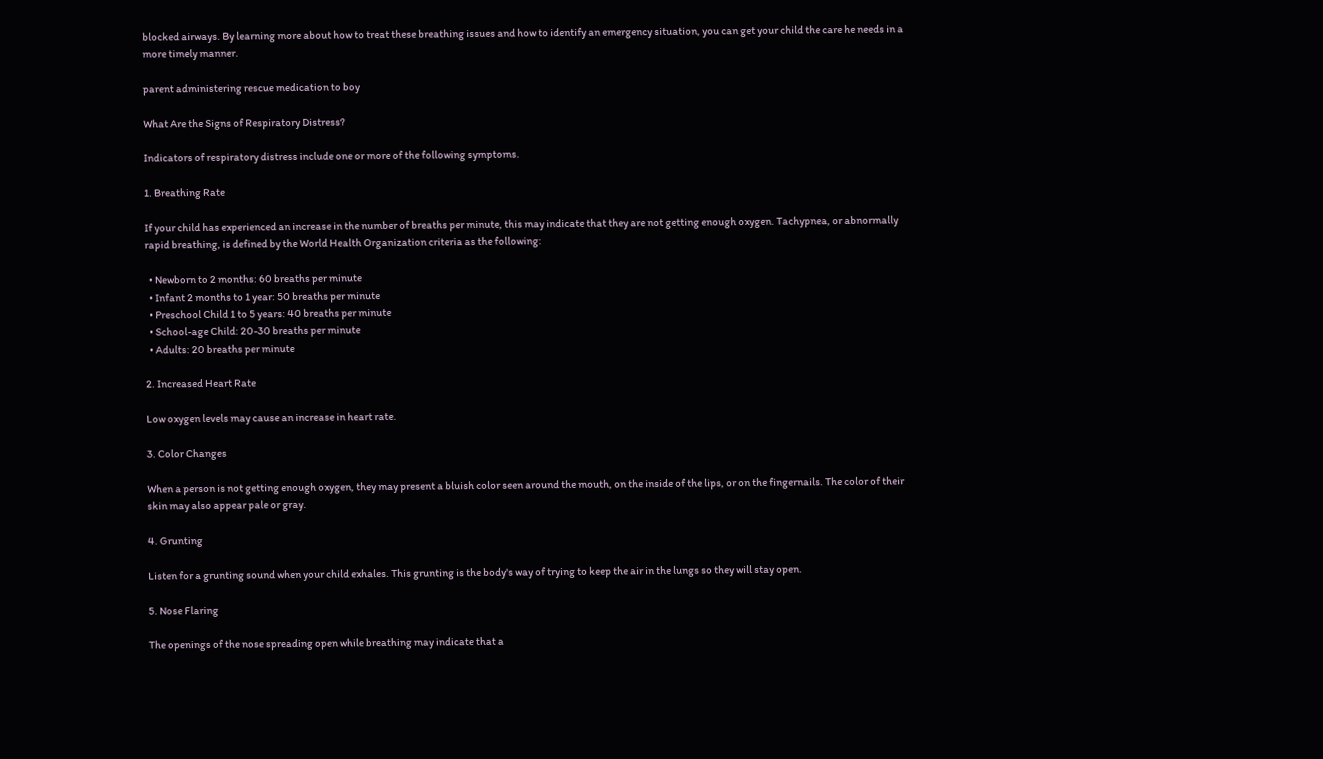blocked airways. By learning more about how to treat these breathing issues and how to identify an emergency situation, you can get your child the care he needs in a more timely manner.

parent administering rescue medication to boy

What Are the Signs of Respiratory Distress?

Indicators of respiratory distress include one or more of the following symptoms.

1. Breathing Rate

If your child has experienced an increase in the number of breaths per minute, this may indicate that they are not getting enough oxygen. Tachypnea, or abnormally rapid breathing, is defined by the World Health Organization criteria as the following:

  • Newborn to 2 months: 60 breaths per minute
  • Infant 2 months to 1 year: 50 breaths per minute
  • Preschool Child 1 to 5 years: 40 breaths per minute
  • School-age Child: 20-30 breaths per minute
  • Adults: 20 breaths per minute

2. Increased Heart Rate

Low oxygen levels may cause an increase in heart rate.

3. Color Changes

When a person is not getting enough oxygen, they may present a bluish color seen around the mouth, on the inside of the lips, or on the fingernails. The color of their skin may also appear pale or gray.

4. Grunting

Listen for a grunting sound when your child exhales. This grunting is the body's way of trying to keep the air in the lungs so they will stay open.

5. Nose Flaring

The openings of the nose spreading open while breathing may indicate that a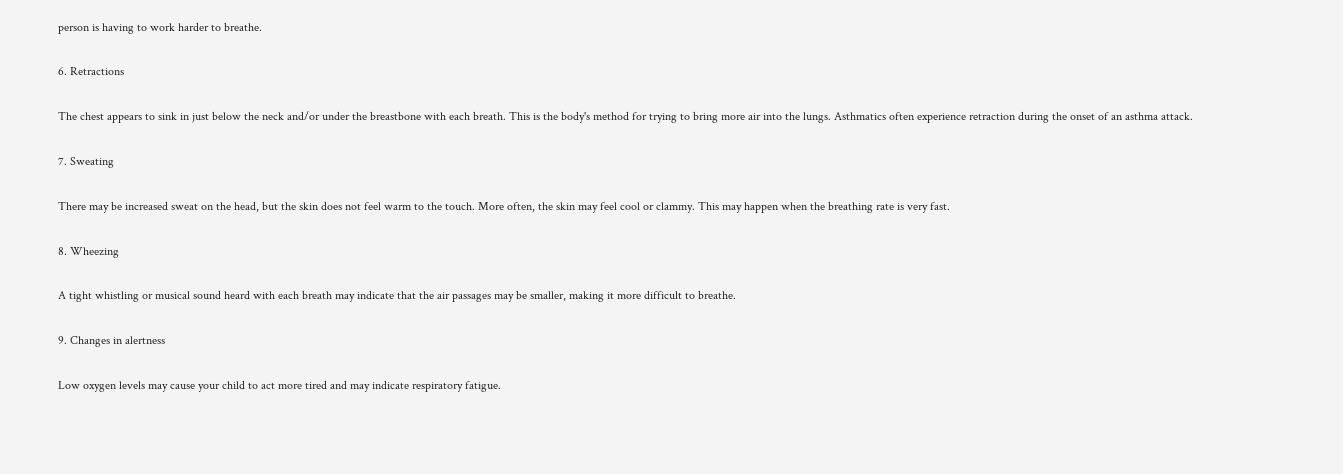person is having to work harder to breathe.

6. Retractions

The chest appears to sink in just below the neck and/or under the breastbone with each breath. This is the body's method for trying to bring more air into the lungs. Asthmatics often experience retraction during the onset of an asthma attack.

7. Sweating

There may be increased sweat on the head, but the skin does not feel warm to the touch. More often, the skin may feel cool or clammy. This may happen when the breathing rate is very fast.

8. Wheezing

A tight whistling or musical sound heard with each breath may indicate that the air passages may be smaller, making it more difficult to breathe.

9. Changes in alertness

Low oxygen levels may cause your child to act more tired and may indicate respiratory fatigue.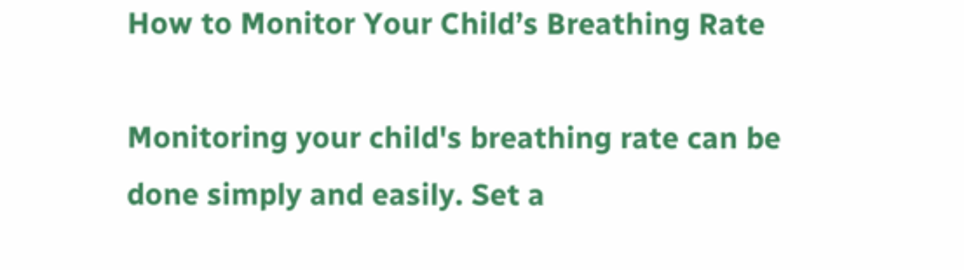How to Monitor Your Child’s Breathing Rate

Monitoring your child's breathing rate can be done simply and easily. Set a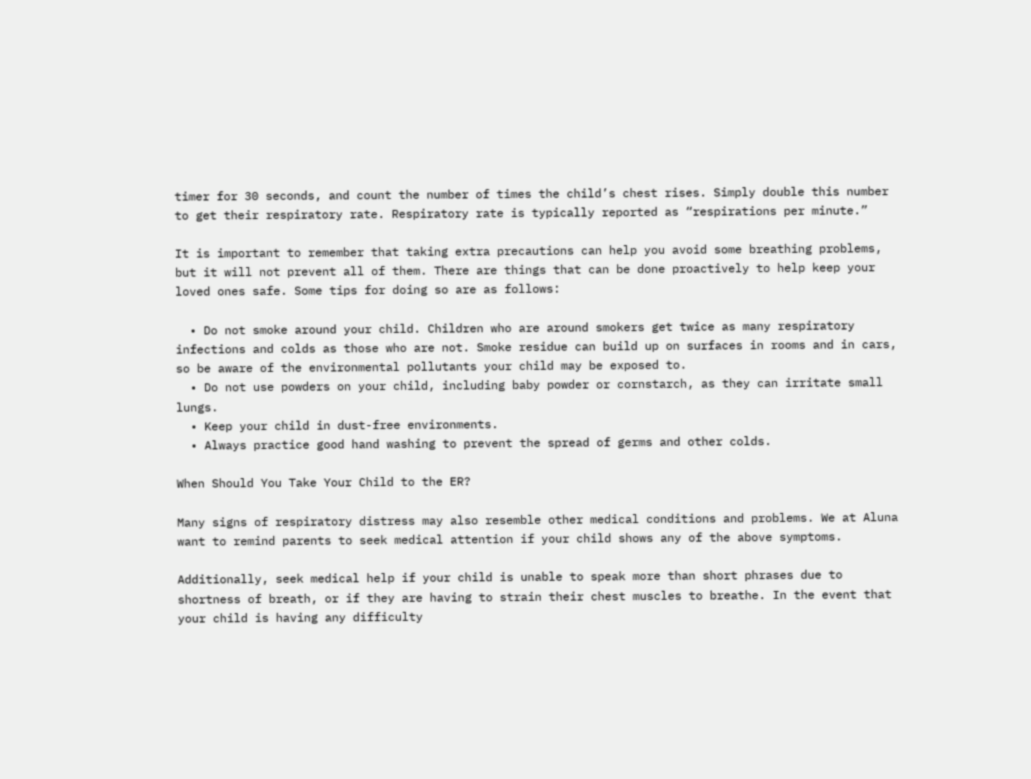timer for 30 seconds, and count the number of times the child’s chest rises. Simply double this number to get their respiratory rate. Respiratory rate is typically reported as “respirations per minute.”

It is important to remember that taking extra precautions can help you avoid some breathing problems, but it will not prevent all of them. There are things that can be done proactively to help keep your loved ones safe. Some tips for doing so are as follows:

  • Do not smoke around your child. Children who are around smokers get twice as many respiratory infections and colds as those who are not. Smoke residue can build up on surfaces in rooms and in cars, so be aware of the environmental pollutants your child may be exposed to.
  • Do not use powders on your child, including baby powder or cornstarch, as they can irritate small lungs.
  • Keep your child in dust-free environments.
  • Always practice good hand washing to prevent the spread of germs and other colds.

When Should You Take Your Child to the ER?

Many signs of respiratory distress may also resemble other medical conditions and problems. We at Aluna want to remind parents to seek medical attention if your child shows any of the above symptoms.

Additionally, seek medical help if your child is unable to speak more than short phrases due to shortness of breath, or if they are having to strain their chest muscles to breathe. In the event that your child is having any difficulty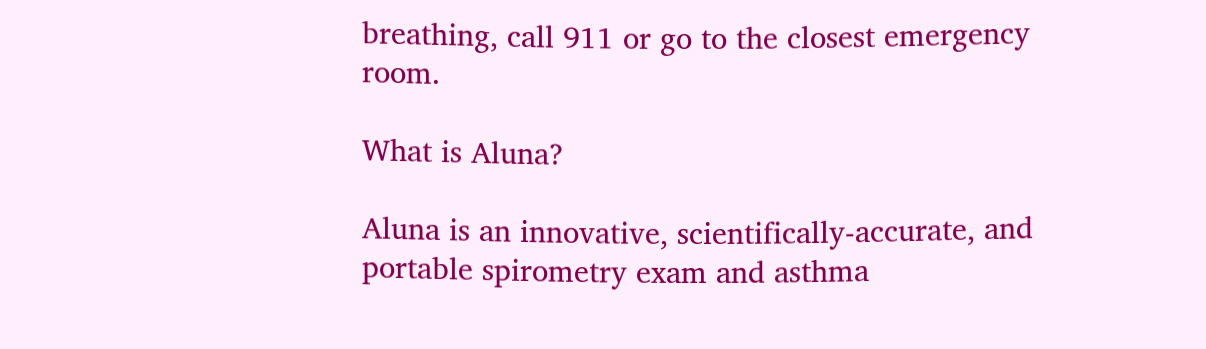breathing, call 911 or go to the closest emergency room.

What is Aluna?

Aluna is an innovative, scientifically-accurate, and portable spirometry exam and asthma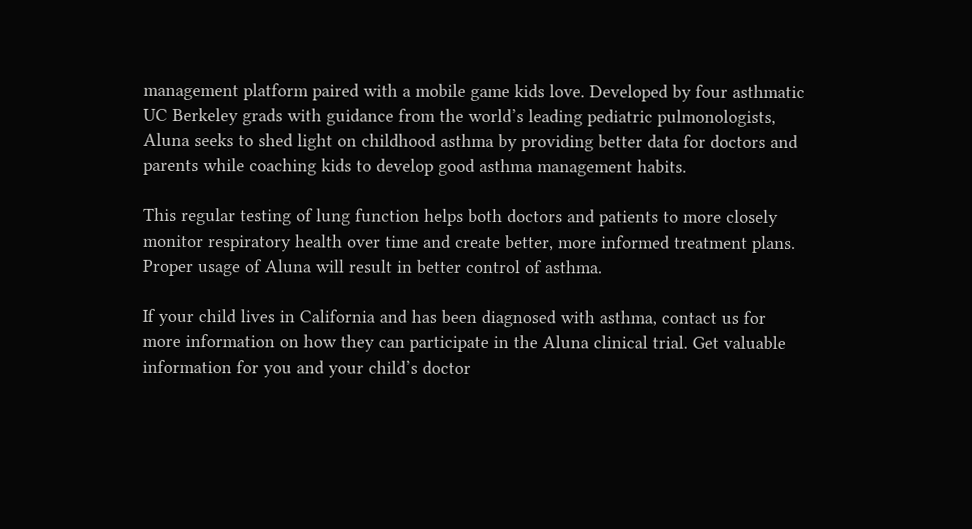management platform paired with a mobile game kids love. Developed by four asthmatic UC Berkeley grads with guidance from the world’s leading pediatric pulmonologists, Aluna seeks to shed light on childhood asthma by providing better data for doctors and parents while coaching kids to develop good asthma management habits.

This regular testing of lung function helps both doctors and patients to more closely monitor respiratory health over time and create better, more informed treatment plans. Proper usage of Aluna will result in better control of asthma.

If your child lives in California and has been diagnosed with asthma, contact us for more information on how they can participate in the Aluna clinical trial. Get valuable information for you and your child’s doctor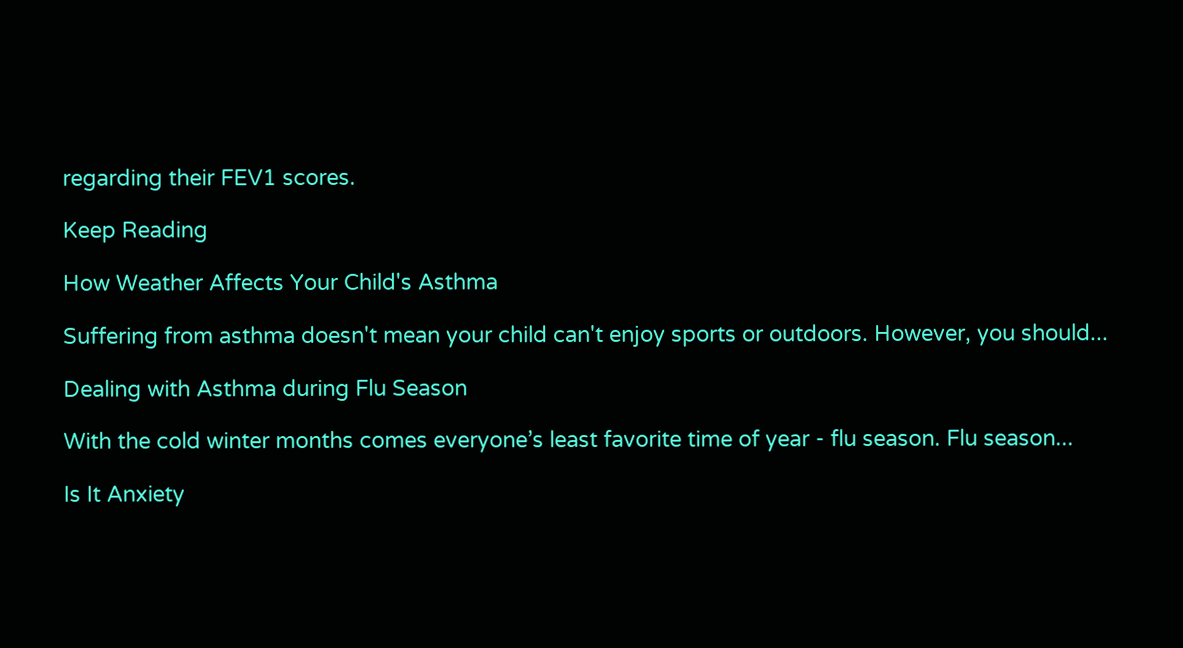regarding their FEV1 scores.

Keep Reading

How Weather Affects Your Child's Asthma

Suffering from asthma doesn't mean your child can't enjoy sports or outdoors. However, you should...

Dealing with Asthma during Flu Season

With the cold winter months comes everyone’s least favorite time of year - flu season. Flu season...

Is It Anxiety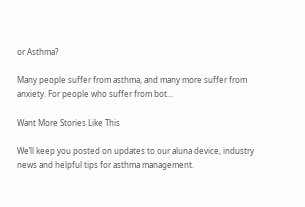or Asthma?

Many people suffer from asthma, and many more suffer from anxiety. For people who suffer from bot...

Want More Stories Like This

We’ll keep you posted on updates to our aluna device, industry news and helpful tips for asthma management.